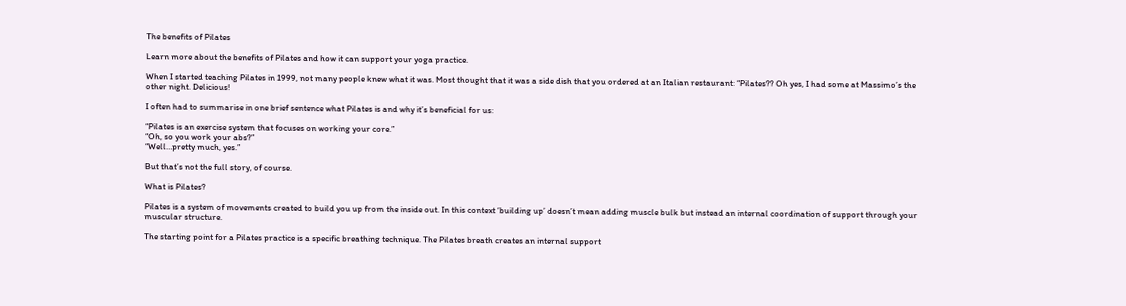The benefits of Pilates

Learn more about the benefits of Pilates and how it can support your yoga practice.

When I started teaching Pilates in 1999, not many people knew what it was. Most thought that it was a side dish that you ordered at an Italian restaurant: “Pilates?? Oh yes, I had some at Massimo’s the other night. Delicious!

I often had to summarise in one brief sentence what Pilates is and why it’s beneficial for us:

“Pilates is an exercise system that focuses on working your core.”
“Oh, so you work your abs?”
“Well…pretty much, yes.”

But that’s not the full story, of course.

What is Pilates?

Pilates is a system of movements created to build you up from the inside out. In this context ‘building up’ doesn’t mean adding muscle bulk but instead an internal coordination of support through your muscular structure.

The starting point for a Pilates practice is a specific breathing technique. The Pilates breath creates an internal support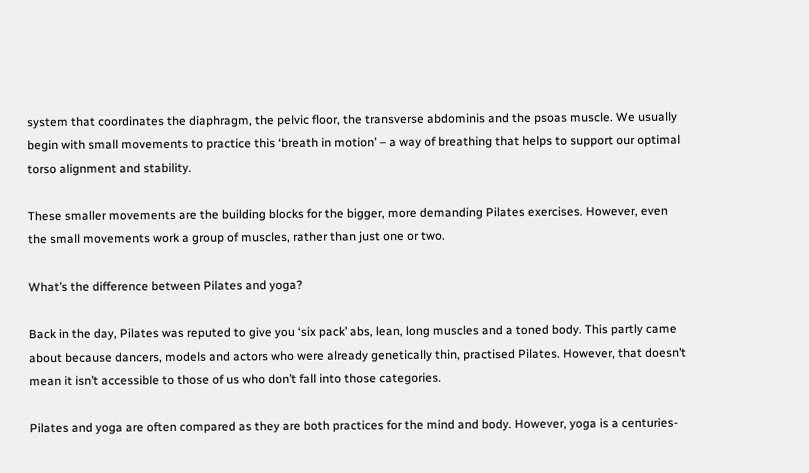system that coordinates the diaphragm, the pelvic floor, the transverse abdominis and the psoas muscle. We usually begin with small movements to practice this ‘breath in motion’ – a way of breathing that helps to support our optimal torso alignment and stability.

These smaller movements are the building blocks for the bigger, more demanding Pilates exercises. However, even the small movements work a group of muscles, rather than just one or two.

What’s the difference between Pilates and yoga?

Back in the day, Pilates was reputed to give you ‘six pack’ abs, lean, long muscles and a toned body. This partly came about because dancers, models and actors who were already genetically thin, practised Pilates. However, that doesn’t mean it isn’t accessible to those of us who don’t fall into those categories.

Pilates and yoga are often compared as they are both practices for the mind and body. However, yoga is a centuries-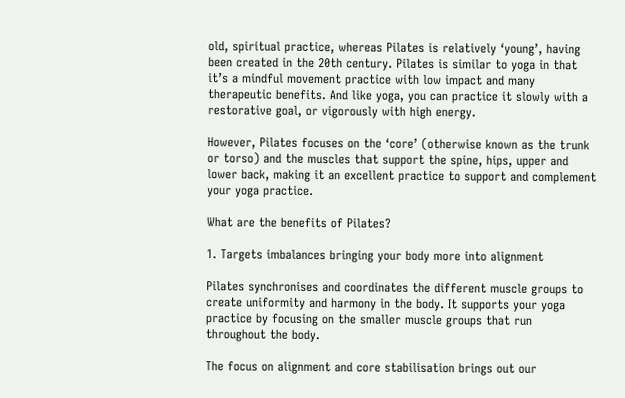old, spiritual practice, whereas Pilates is relatively ‘young’, having been created in the 20th century. Pilates is similar to yoga in that it’s a mindful movement practice with low impact and many therapeutic benefits. And like yoga, you can practice it slowly with a restorative goal, or vigorously with high energy.

However, Pilates focuses on the ‘core’ (otherwise known as the trunk or torso) and the muscles that support the spine, hips, upper and lower back, making it an excellent practice to support and complement your yoga practice.

What are the benefits of Pilates?

1. Targets imbalances bringing your body more into alignment

Pilates synchronises and coordinates the different muscle groups to create uniformity and harmony in the body. It supports your yoga practice by focusing on the smaller muscle groups that run throughout the body.

The focus on alignment and core stabilisation brings out our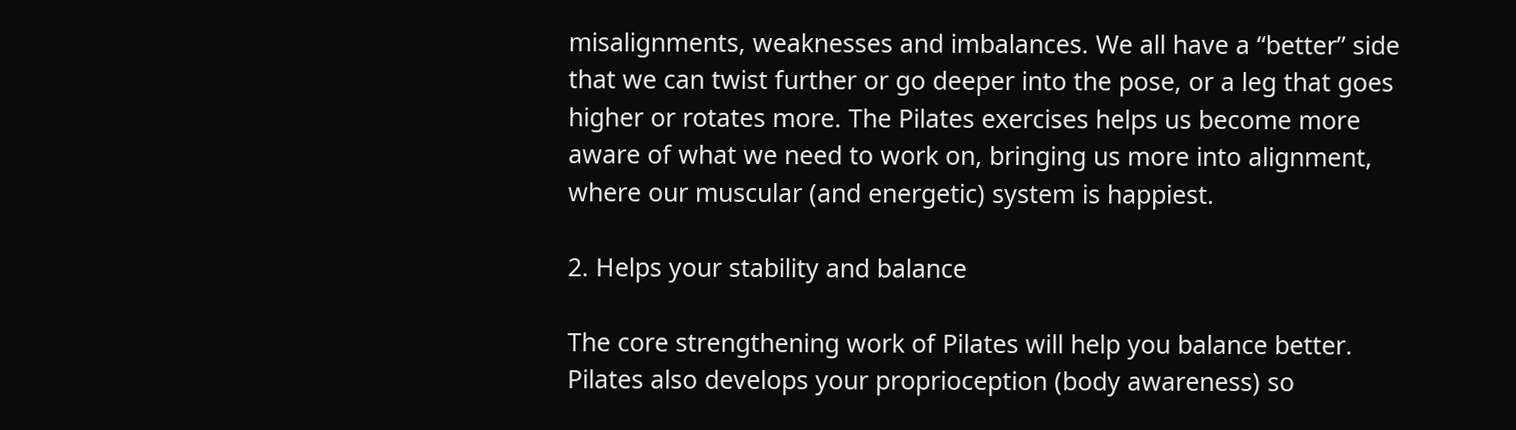misalignments, weaknesses and imbalances. We all have a “better” side that we can twist further or go deeper into the pose, or a leg that goes higher or rotates more. The Pilates exercises helps us become more aware of what we need to work on, bringing us more into alignment, where our muscular (and energetic) system is happiest.

2. Helps your stability and balance

The core strengthening work of Pilates will help you balance better. Pilates also develops your proprioception (body awareness) so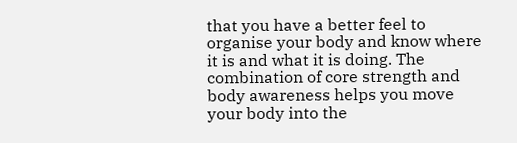that you have a better feel to organise your body and know where it is and what it is doing. The combination of core strength and body awareness helps you move your body into the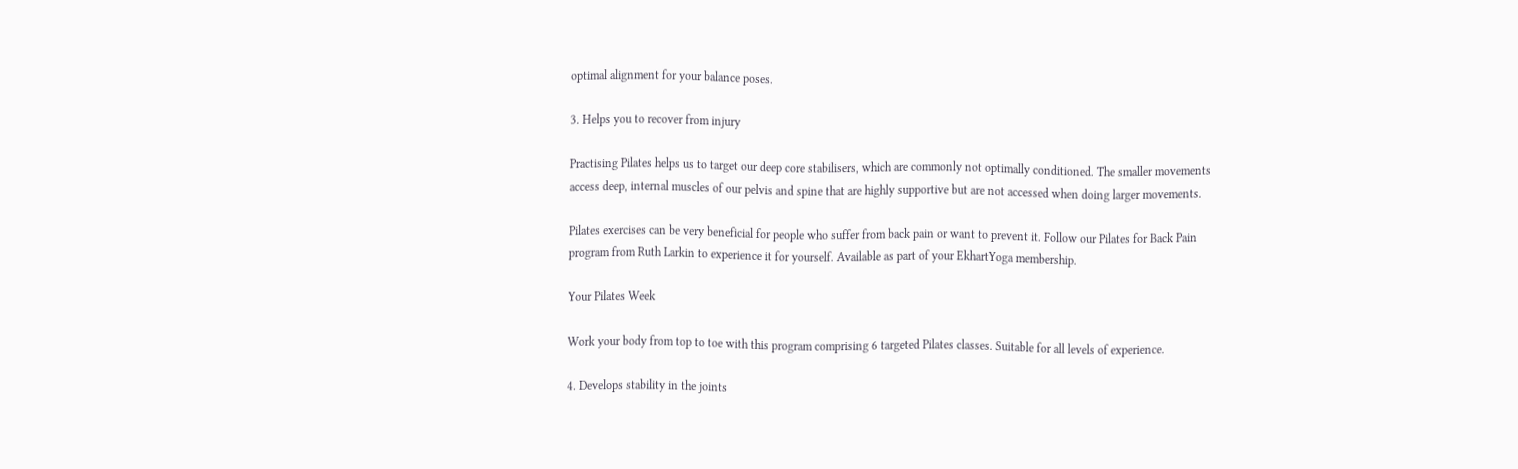optimal alignment for your balance poses.

3. Helps you to recover from injury

Practising Pilates helps us to target our deep core stabilisers, which are commonly not optimally conditioned. The smaller movements access deep, internal muscles of our pelvis and spine that are highly supportive but are not accessed when doing larger movements.

Pilates exercises can be very beneficial for people who suffer from back pain or want to prevent it. Follow our Pilates for Back Pain program from Ruth Larkin to experience it for yourself. Available as part of your EkhartYoga membership.

Your Pilates Week

Work your body from top to toe with this program comprising 6 targeted Pilates classes. Suitable for all levels of experience.

4. Develops stability in the joints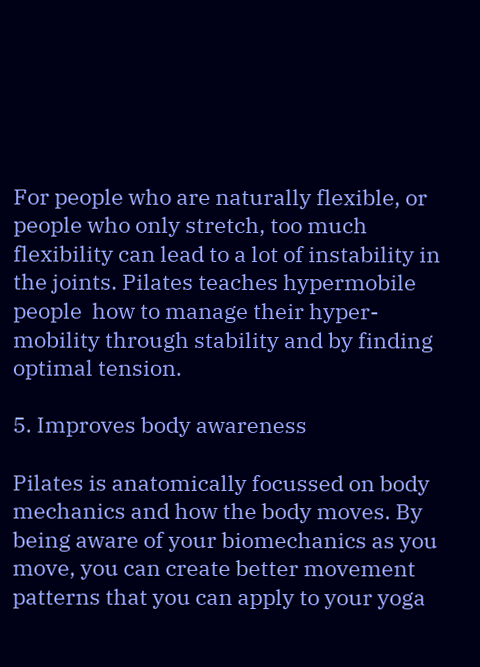For people who are naturally flexible, or people who only stretch, too much flexibility can lead to a lot of instability in the joints. Pilates teaches hypermobile people  how to manage their hyper-mobility through stability and by finding optimal tension.

5. Improves body awareness

Pilates is anatomically focussed on body mechanics and how the body moves. By being aware of your biomechanics as you move, you can create better movement patterns that you can apply to your yoga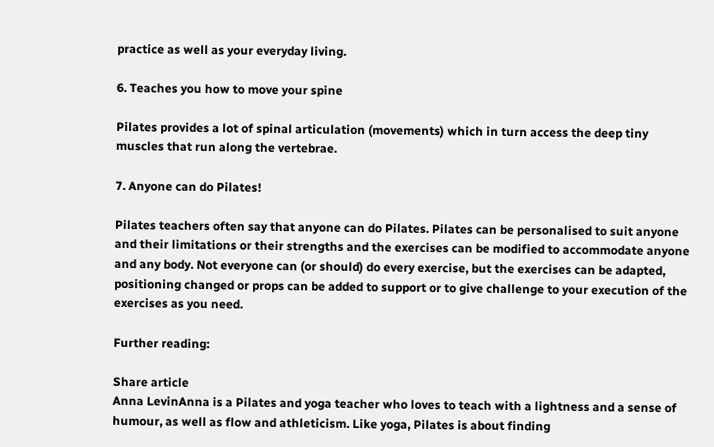practice as well as your everyday living.

6. Teaches you how to move your spine

Pilates provides a lot of spinal articulation (movements) which in turn access the deep tiny muscles that run along the vertebrae.

7. Anyone can do Pilates!

Pilates teachers often say that anyone can do Pilates. Pilates can be personalised to suit anyone and their limitations or their strengths and the exercises can be modified to accommodate anyone and any body. Not everyone can (or should) do every exercise, but the exercises can be adapted, positioning changed or props can be added to support or to give challenge to your execution of the exercises as you need.

Further reading:

Share article
Anna LevinAnna is a Pilates and yoga teacher who loves to teach with a lightness and a sense of humour, as well as flow and athleticism. Like yoga, Pilates is about finding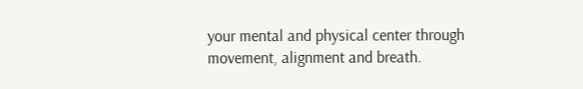your mental and physical center through movement, alignment and breath.